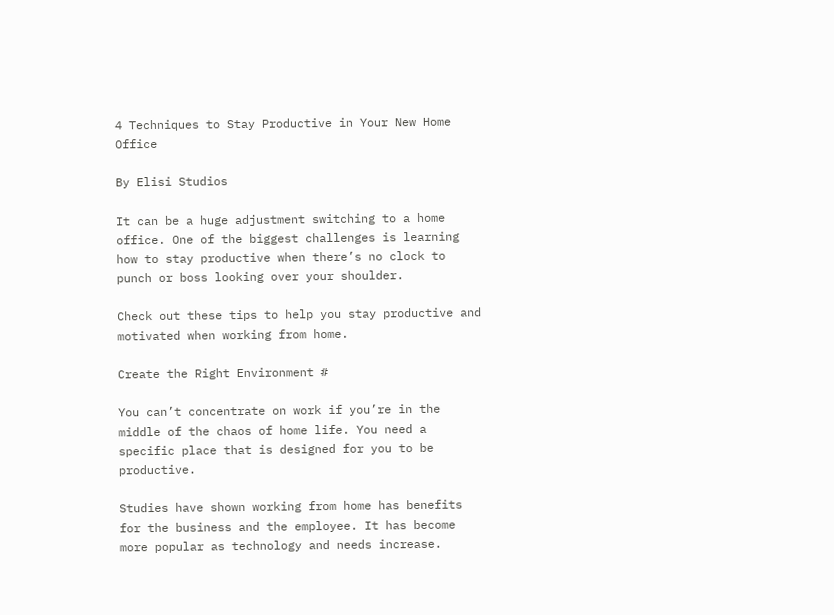4 Techniques to Stay Productive in Your New Home Office

By Elisi Studios

It can be a huge adjustment switching to a home office. One of the biggest challenges is learning how to stay productive when there’s no clock to punch or boss looking over your shoulder.

Check out these tips to help you stay productive and motivated when working from home.

Create the Right Environment #

You can’t concentrate on work if you’re in the middle of the chaos of home life. You need a specific place that is designed for you to be productive.

Studies have shown working from home has benefits for the business and the employee. It has become more popular as technology and needs increase.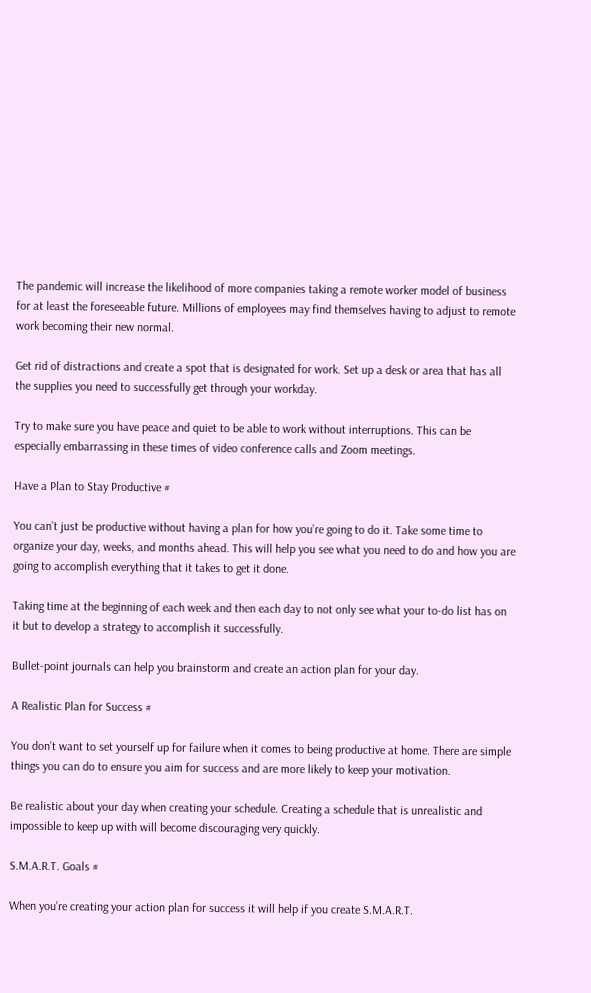The pandemic will increase the likelihood of more companies taking a remote worker model of business for at least the foreseeable future. Millions of employees may find themselves having to adjust to remote work becoming their new normal.

Get rid of distractions and create a spot that is designated for work. Set up a desk or area that has all the supplies you need to successfully get through your workday.

Try to make sure you have peace and quiet to be able to work without interruptions. This can be especially embarrassing in these times of video conference calls and Zoom meetings.

Have a Plan to Stay Productive #

You can’t just be productive without having a plan for how you’re going to do it. Take some time to organize your day, weeks, and months ahead. This will help you see what you need to do and how you are going to accomplish everything that it takes to get it done.

Taking time at the beginning of each week and then each day to not only see what your to-do list has on it but to develop a strategy to accomplish it successfully.

Bullet-point journals can help you brainstorm and create an action plan for your day.

A Realistic Plan for Success #

You don’t want to set yourself up for failure when it comes to being productive at home. There are simple things you can do to ensure you aim for success and are more likely to keep your motivation.

Be realistic about your day when creating your schedule. Creating a schedule that is unrealistic and impossible to keep up with will become discouraging very quickly.

S.M.A.R.T. Goals #

When you’re creating your action plan for success it will help if you create S.M.A.R.T.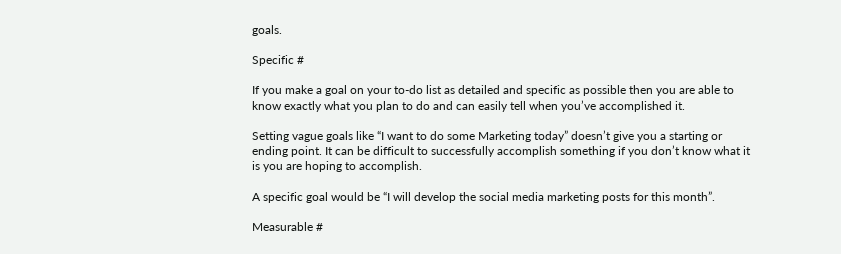goals.

Specific #

If you make a goal on your to-do list as detailed and specific as possible then you are able to know exactly what you plan to do and can easily tell when you’ve accomplished it.

Setting vague goals like “I want to do some Marketing today” doesn’t give you a starting or ending point. It can be difficult to successfully accomplish something if you don’t know what it is you are hoping to accomplish.

A specific goal would be “I will develop the social media marketing posts for this month”.

Measurable #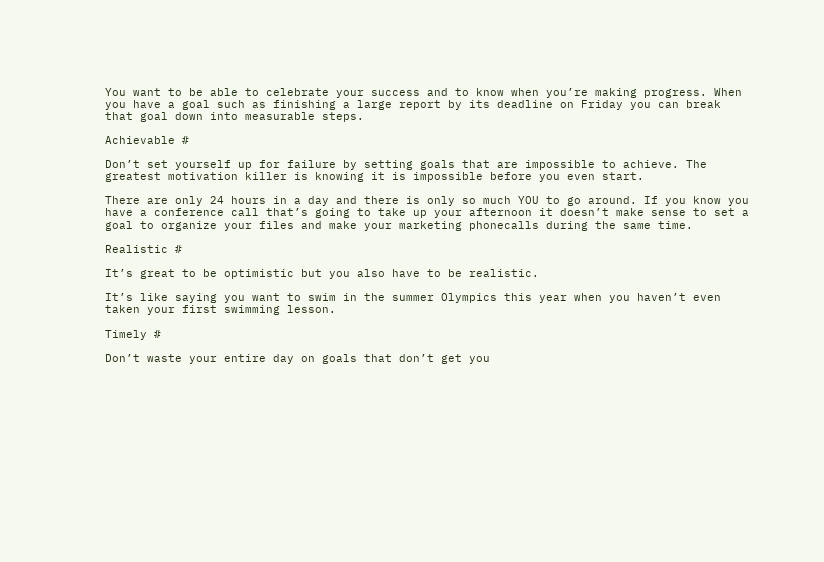You want to be able to celebrate your success and to know when you’re making progress. When you have a goal such as finishing a large report by its deadline on Friday you can break that goal down into measurable steps.

Achievable #

Don’t set yourself up for failure by setting goals that are impossible to achieve. The greatest motivation killer is knowing it is impossible before you even start.

There are only 24 hours in a day and there is only so much YOU to go around. If you know you have a conference call that’s going to take up your afternoon it doesn’t make sense to set a goal to organize your files and make your marketing phonecalls during the same time.

Realistic #

It’s great to be optimistic but you also have to be realistic.

It’s like saying you want to swim in the summer Olympics this year when you haven’t even taken your first swimming lesson.

Timely #

Don’t waste your entire day on goals that don’t get you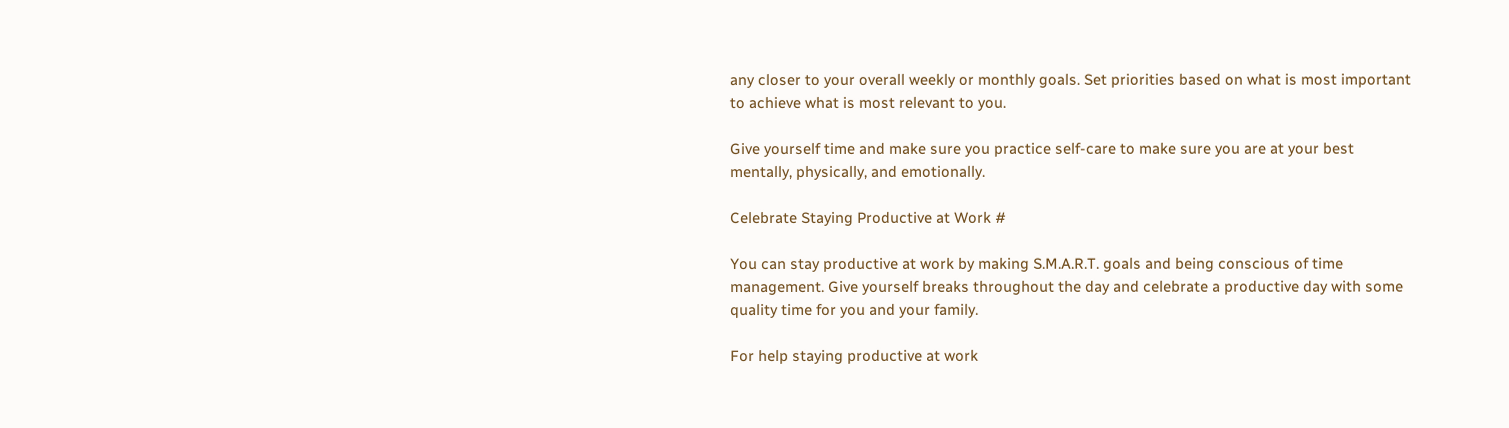any closer to your overall weekly or monthly goals. Set priorities based on what is most important to achieve what is most relevant to you.

Give yourself time and make sure you practice self-care to make sure you are at your best mentally, physically, and emotionally.

Celebrate Staying Productive at Work #

You can stay productive at work by making S.M.A.R.T. goals and being conscious of time management. Give yourself breaks throughout the day and celebrate a productive day with some quality time for you and your family.

For help staying productive at work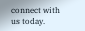connect with us today.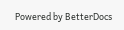Powered by BetterDocs